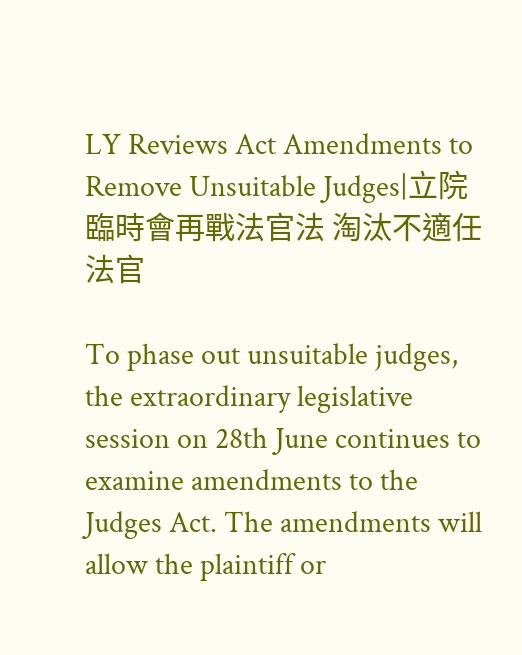LY Reviews Act Amendments to Remove Unsuitable Judges|立院臨時會再戰法官法 淘汰不適任法官

To phase out unsuitable judges, the extraordinary legislative session on 28th June continues to examine amendments to the Judges Act. The amendments will allow the plaintiff or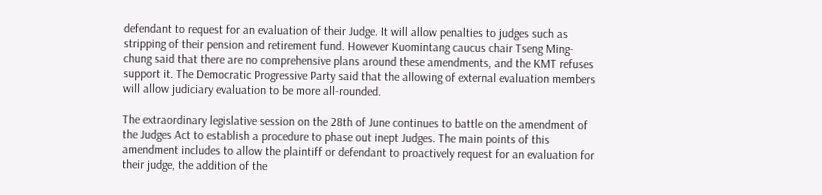defendant to request for an evaluation of their Judge. It will allow penalties to judges such as stripping of their pension and retirement fund. However Kuomintang caucus chair Tseng Ming-chung said that there are no comprehensive plans around these amendments, and the KMT refuses support it. The Democratic Progressive Party said that the allowing of external evaluation members will allow judiciary evaluation to be more all-rounded.

The extraordinary legislative session on the 28th of June continues to battle on the amendment of the Judges Act to establish a procedure to phase out inept Judges. The main points of this amendment includes to allow the plaintiff or defendant to proactively request for an evaluation for their judge, the addition of the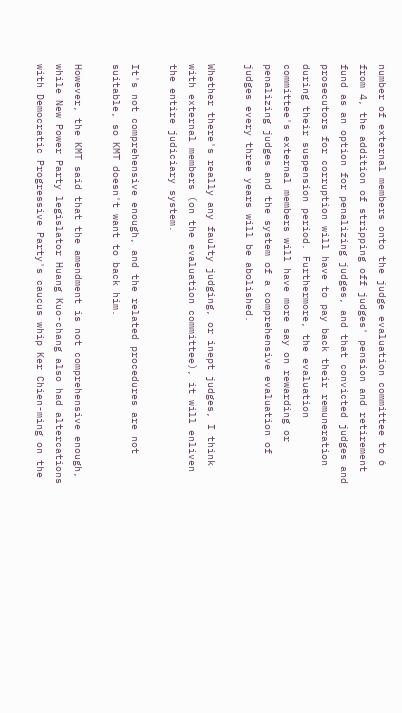number of external members onto the judge evaluation committee to 6 from 4, the addition of stripping off judges' pension and retirement fund as an option for penalizing judges, and that convicted judges and prosecutors for corruption will have to pay back their remuneration during their suspension period. Furthermore, the evaluation committee's external members will have more say on rewarding or penalizing judges and the system of a comprehensive evaluation of judges every three years will be abolished.

Whether there's really any faulty judging, or inept judges, I think with external members (on the evaluation committee), it will enliven the entire judiciary system.

It's not comprehensive enough, and the related procedures are not suitable, so KMT doesn't want to back him.

However, the KMT said that the amendment is not comprehensive enough, while New Power Party legislator Huang Kuo-chang also had altercations with Democratic Progressive Party's caucus whip Ker Chien-ming on the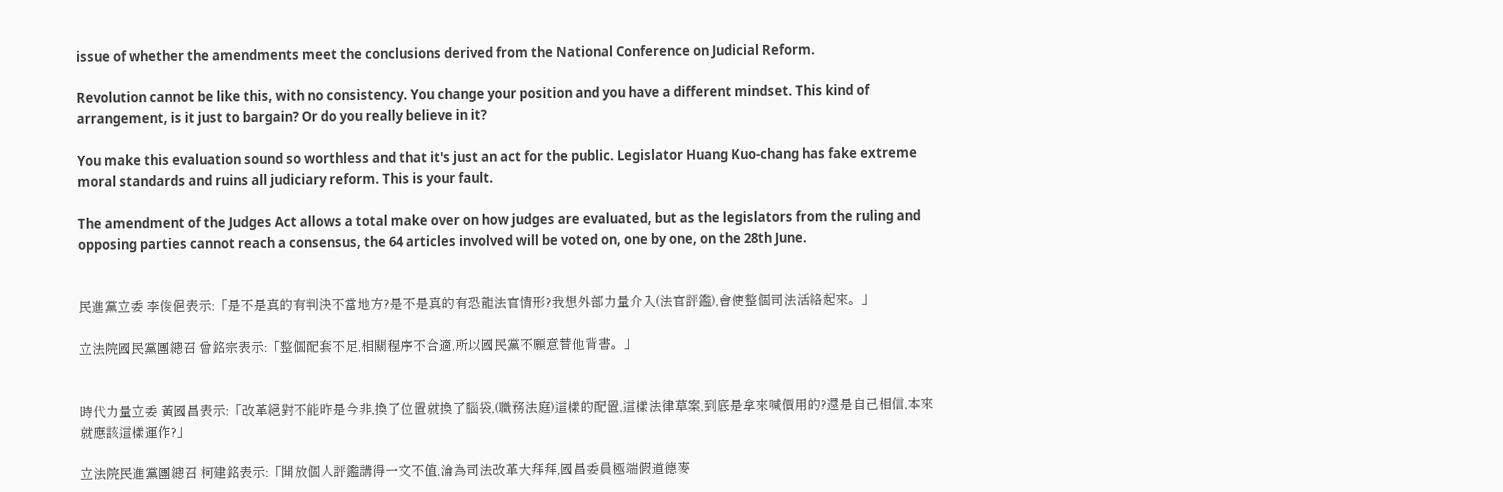issue of whether the amendments meet the conclusions derived from the National Conference on Judicial Reform.

Revolution cannot be like this, with no consistency. You change your position and you have a different mindset. This kind of arrangement, is it just to bargain? Or do you really believe in it?

You make this evaluation sound so worthless and that it's just an act for the public. Legislator Huang Kuo-chang has fake extreme moral standards and ruins all judiciary reform. This is your fault.

The amendment of the Judges Act allows a total make over on how judges are evaluated, but as the legislators from the ruling and opposing parties cannot reach a consensus, the 64 articles involved will be voted on, one by one, on the 28th June.


民進黨立委 李俊俋表示:「是不是真的有判決不當地方?是不是真的有恐龍法官情形?我想外部力量介入(法官評鑑),會使整個司法活絡起來。」

立法院國民黨團總召 曾銘宗表示:「整個配套不足,相關程序不合適,所以國民黨不願意替他背書。」


時代力量立委 黃國昌表示:「改革絕對不能昨是今非,換了位置就換了腦袋,(職務法庭)這樣的配置,這樣法律草案,到底是拿來喊價用的?還是自己相信,本來就應該這樣運作?」

立法院民進黨團總召 柯建銘表示:「開放個人評鑑講得一文不值,淪為司法改革大拜拜,國昌委員極端假道德麥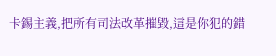卡錫主義,把所有司法改革摧毀,這是你犯的錯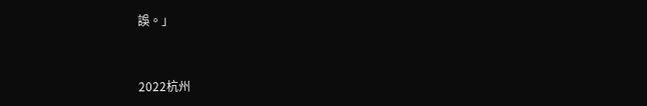誤。」


2022杭州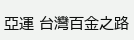亞運 台灣百金之路